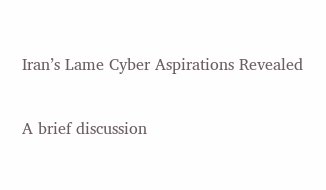Iran’s Lame Cyber Aspirations Revealed

A brief discussion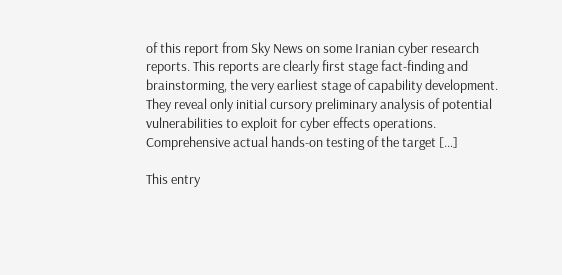of this report from Sky News on some Iranian cyber research reports. This reports are clearly first stage fact-finding and brainstorming, the very earliest stage of capability development. They reveal only initial cursory preliminary analysis of potential vulnerabilities to exploit for cyber effects operations. Comprehensive actual hands-on testing of the target […]

This entry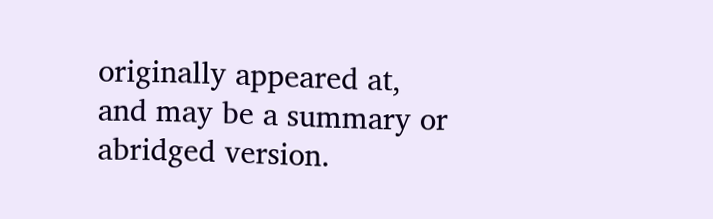originally appeared at, and may be a summary or abridged version.